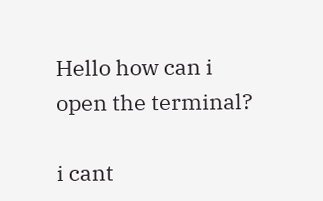Hello how can i open the terminal?

i cant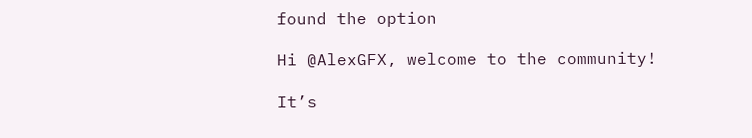found the option

Hi @AlexGFX, welcome to the community!

It’s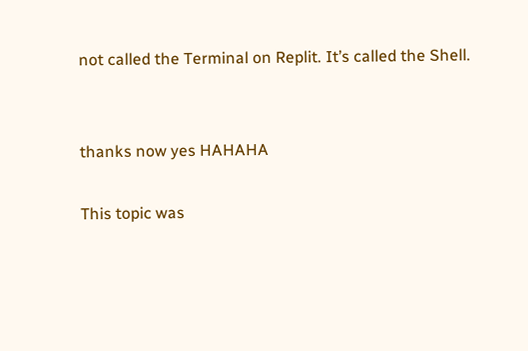not called the Terminal on Replit. It’s called the Shell.


thanks now yes HAHAHA

This topic was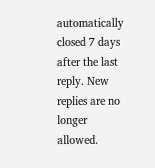automatically closed 7 days after the last reply. New replies are no longer allowed.